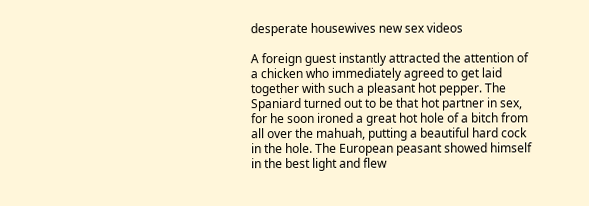desperate housewives new sex videos

A foreign guest instantly attracted the attention of a chicken who immediately agreed to get laid together with such a pleasant hot pepper. The Spaniard turned out to be that hot partner in sex, for he soon ironed a great hot hole of a bitch from all over the mahuah, putting a beautiful hard cock in the hole. The European peasant showed himself in the best light and flew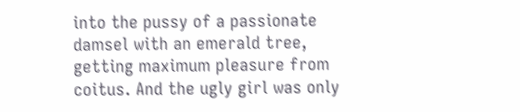into the pussy of a passionate damsel with an emerald tree, getting maximum pleasure from coitus. And the ugly girl was only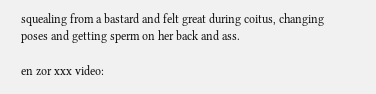squealing from a bastard and felt great during coitus, changing poses and getting sperm on her back and ass.

en zor xxx video: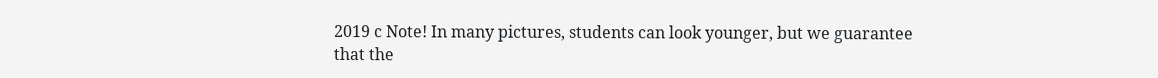2019 c Note! In many pictures, students can look younger, but we guarantee that the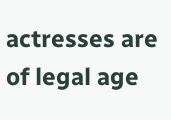actresses are of legal age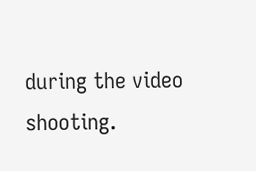during the video shooting.